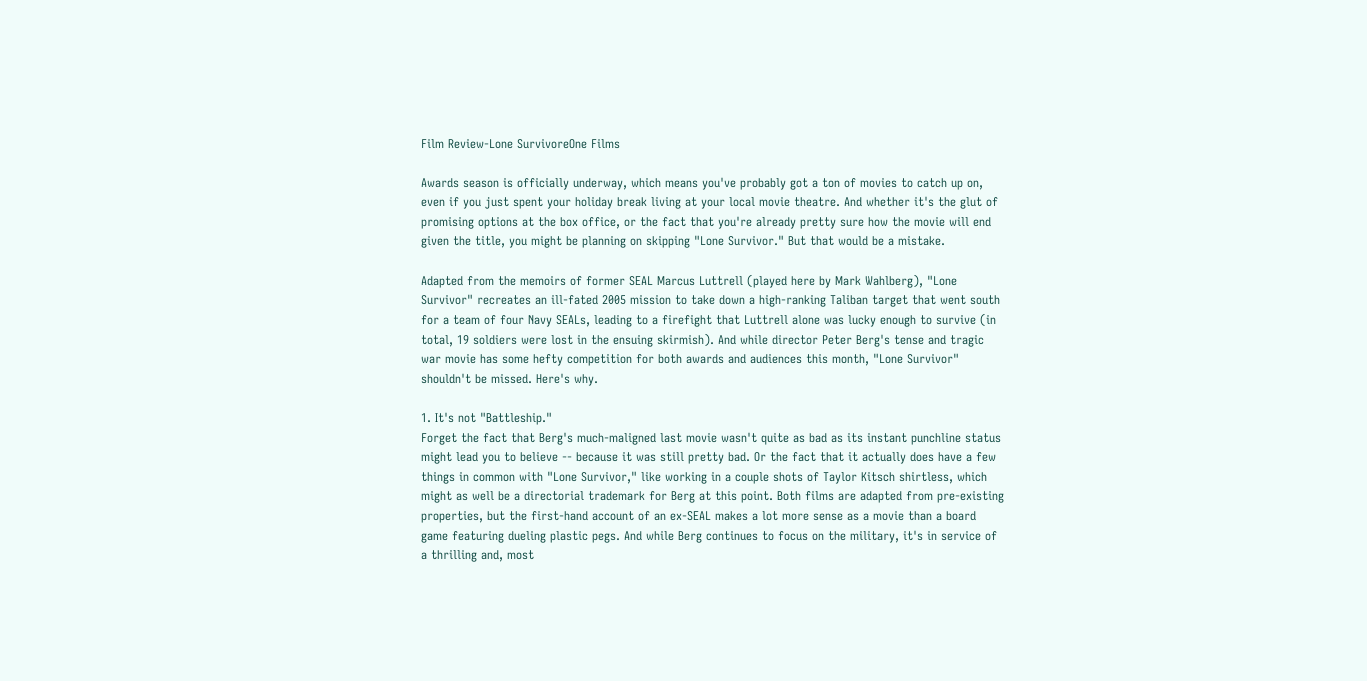Film Review-Lone SurvivoreOne Films

Awards season is officially underway, which means you've probably got a ton of movies to catch up on, even if you just spent your holiday break living at your local movie theatre. And whether it's the glut of promising options at the box office, or the fact that you're already pretty sure how the movie will end given the title, you might be planning on skipping "Lone Survivor." But that would be a mistake.

Adapted from the memoirs of former SEAL Marcus Luttrell (played here by Mark Wahlberg), "Lone Survivor" recreates an ill-fated 2005 mission to take down a high-ranking Taliban target that went south for a team of four Navy SEALs, leading to a firefight that Luttrell alone was lucky enough to survive (in total, 19 soldiers were lost in the ensuing skirmish). And while director Peter Berg's tense and tragic war movie has some hefty competition for both awards and audiences this month, "Lone Survivor" shouldn't be missed. Here's why.

1. It's not "Battleship."
Forget the fact that Berg's much-maligned last movie wasn't quite as bad as its instant punchline status might lead you to believe -- because it was still pretty bad. Or the fact that it actually does have a few things in common with "Lone Survivor," like working in a couple shots of Taylor Kitsch shirtless, which might as well be a directorial trademark for Berg at this point. Both films are adapted from pre-existing properties, but the first-hand account of an ex-SEAL makes a lot more sense as a movie than a board game featuring dueling plastic pegs. And while Berg continues to focus on the military, it's in service of a thrilling and, most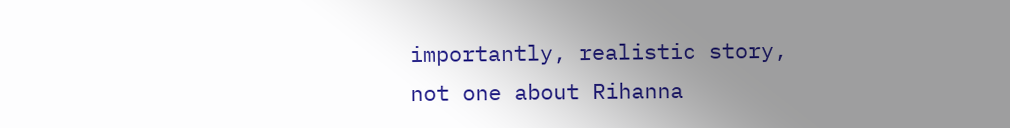importantly, realistic story, not one about Rihanna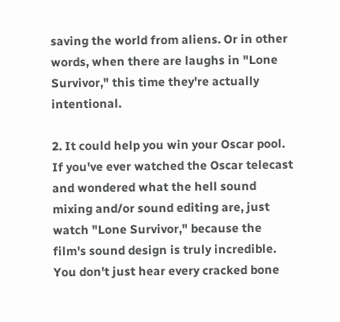saving the world from aliens. Or in other words, when there are laughs in "Lone Survivor," this time they're actually intentional.

2. It could help you win your Oscar pool.
If you've ever watched the Oscar telecast and wondered what the hell sound mixing and/or sound editing are, just watch "Lone Survivor," because the film's sound design is truly incredible. You don't just hear every cracked bone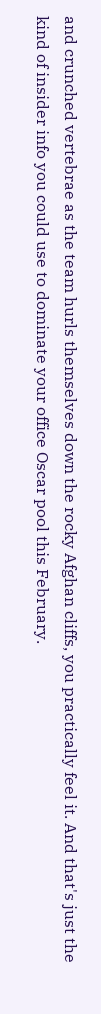and crunched vertebrae as the team hurls themselves down the rocky Afghan cliffs, you practically feel it. And that's just the kind of insider info you could use to dominate your office Oscar pool this February.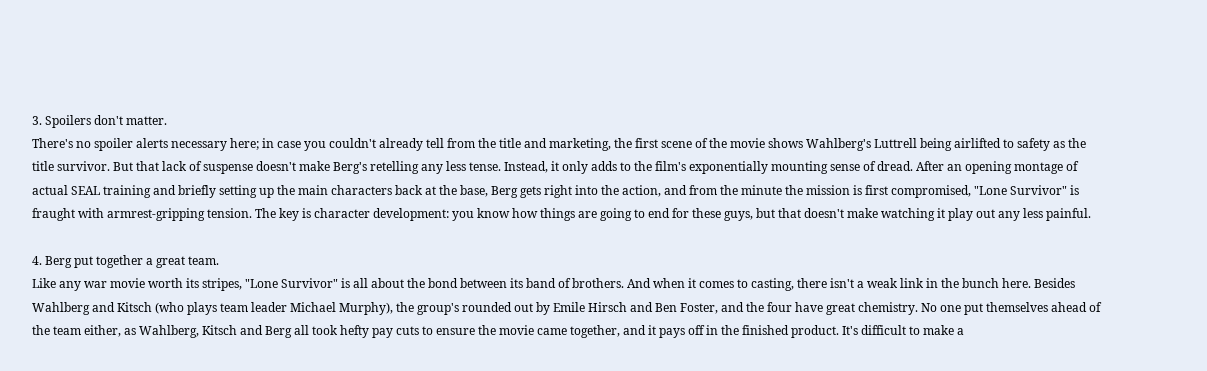3. Spoilers don't matter.
There's no spoiler alerts necessary here; in case you couldn't already tell from the title and marketing, the first scene of the movie shows Wahlberg's Luttrell being airlifted to safety as the title survivor. But that lack of suspense doesn't make Berg's retelling any less tense. Instead, it only adds to the film's exponentially mounting sense of dread. After an opening montage of actual SEAL training and briefly setting up the main characters back at the base, Berg gets right into the action, and from the minute the mission is first compromised, "Lone Survivor" is fraught with armrest-gripping tension. The key is character development: you know how things are going to end for these guys, but that doesn't make watching it play out any less painful.

4. Berg put together a great team.
Like any war movie worth its stripes, "Lone Survivor" is all about the bond between its band of brothers. And when it comes to casting, there isn't a weak link in the bunch here. Besides Wahlberg and Kitsch (who plays team leader Michael Murphy), the group's rounded out by Emile Hirsch and Ben Foster, and the four have great chemistry. No one put themselves ahead of the team either, as Wahlberg, Kitsch and Berg all took hefty pay cuts to ensure the movie came together, and it pays off in the finished product. It's difficult to make a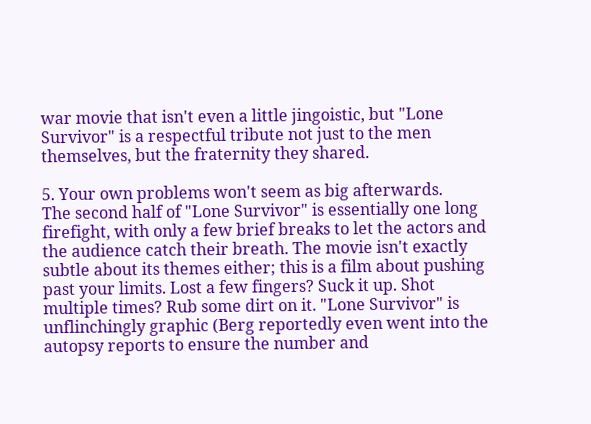war movie that isn't even a little jingoistic, but "Lone Survivor" is a respectful tribute not just to the men themselves, but the fraternity they shared.

5. Your own problems won't seem as big afterwards.
The second half of "Lone Survivor" is essentially one long firefight, with only a few brief breaks to let the actors and the audience catch their breath. The movie isn't exactly subtle about its themes either; this is a film about pushing past your limits. Lost a few fingers? Suck it up. Shot multiple times? Rub some dirt on it. "Lone Survivor" is unflinchingly graphic (Berg reportedly even went into the autopsy reports to ensure the number and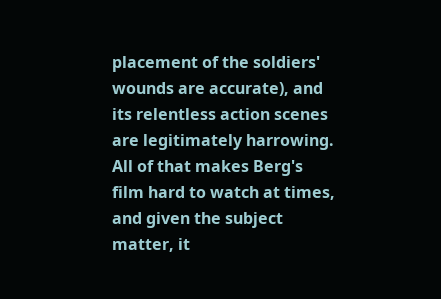placement of the soldiers' wounds are accurate), and its relentless action scenes are legitimately harrowing. All of that makes Berg's film hard to watch at times, and given the subject matter, it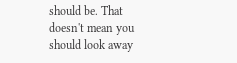should be. That doesn't mean you should look away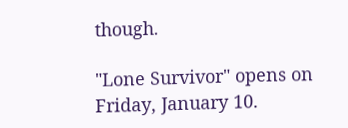though.

"Lone Survivor" opens on Friday, January 10.